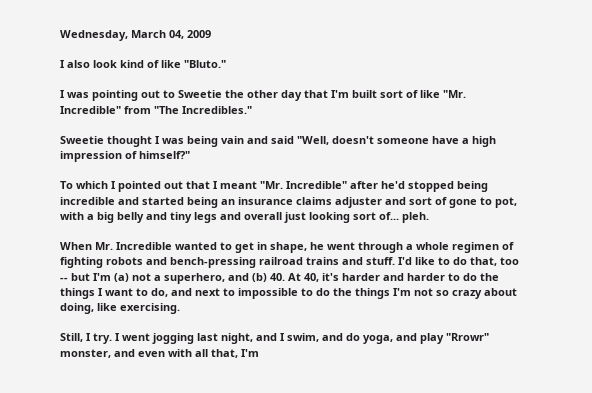Wednesday, March 04, 2009

I also look kind of like "Bluto."

I was pointing out to Sweetie the other day that I'm built sort of like "Mr. Incredible" from "The Incredibles."

Sweetie thought I was being vain and said "Well, doesn't someone have a high impression of himself?"

To which I pointed out that I meant "Mr. Incredible" after he'd stopped being incredible and started being an insurance claims adjuster and sort of gone to pot, with a big belly and tiny legs and overall just looking sort of... pleh.

When Mr. Incredible wanted to get in shape, he went through a whole regimen of fighting robots and bench-pressing railroad trains and stuff. I'd like to do that, too -- but I'm (a) not a superhero, and (b) 40. At 40, it's harder and harder to do the things I want to do, and next to impossible to do the things I'm not so crazy about doing, like exercising.

Still, I try. I went jogging last night, and I swim, and do yoga, and play "Rrowr" monster, and even with all that, I'm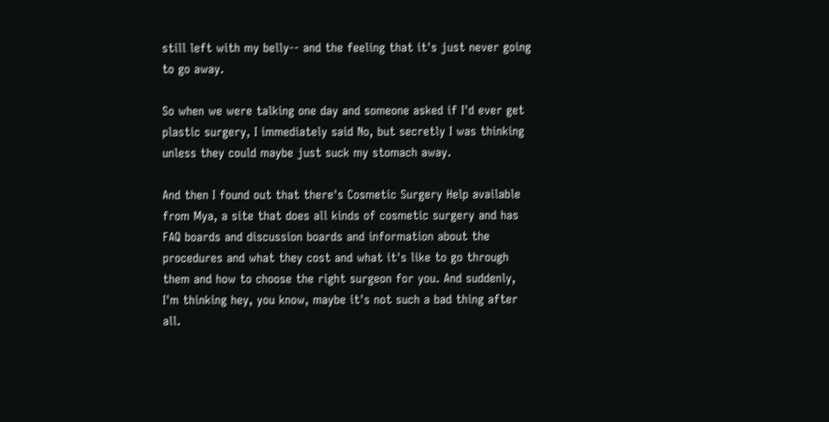still left with my belly-- and the feeling that it's just never going to go away.

So when we were talking one day and someone asked if I'd ever get plastic surgery, I immediately said No, but secretly I was thinking unless they could maybe just suck my stomach away.

And then I found out that there's Cosmetic Surgery Help available from Mya, a site that does all kinds of cosmetic surgery and has FAQ boards and discussion boards and information about the procedures and what they cost and what it's like to go through them and how to choose the right surgeon for you. And suddenly, I'm thinking hey, you know, maybe it's not such a bad thing after all.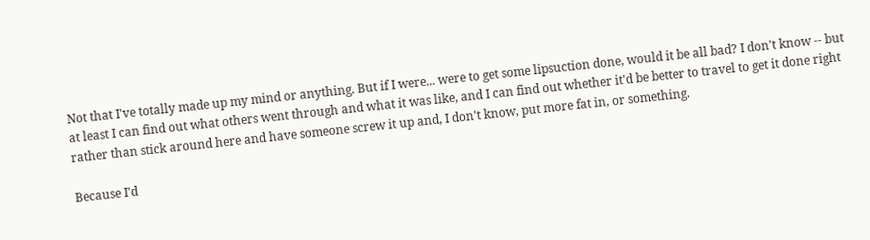Not that I've totally made up my mind or anything. But if I were... were to get some lipsuction done, would it be all bad? I don't know -- but at least I can find out what others went through and what it was like, and I can find out whether it'd be better to travel to get it done right rather than stick around here and have someone screw it up and, I don't know, put more fat in, or something.

Because I'd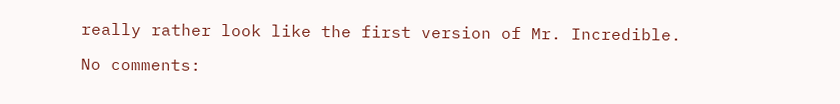really rather look like the first version of Mr. Incredible.

No comments: